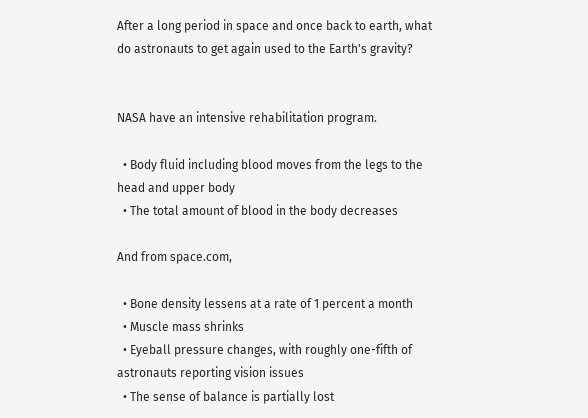After a long period in space and once back to earth, what do astronauts to get again used to the Earth's gravity?


NASA have an intensive rehabilitation program.

  • Body fluid including blood moves from the legs to the head and upper body
  • The total amount of blood in the body decreases

And from space.com,

  • Bone density lessens at a rate of 1 percent a month
  • Muscle mass shrinks
  • Eyeball pressure changes, with roughly one-fifth of astronauts reporting vision issues
  • The sense of balance is partially lost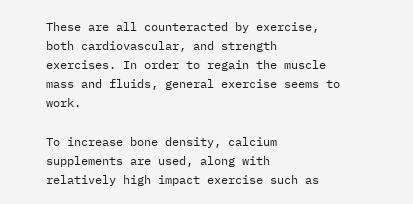These are all counteracted by exercise, both cardiovascular, and strength exercises. In order to regain the muscle mass and fluids, general exercise seems to work.

To increase bone density, calcium supplements are used, along with relatively high impact exercise such as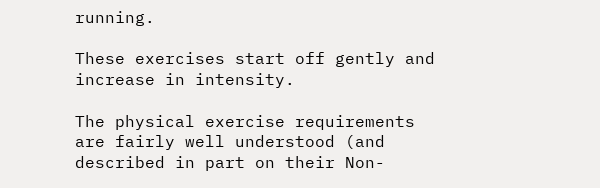running.

These exercises start off gently and increase in intensity.

The physical exercise requirements are fairly well understood (and described in part on their Non-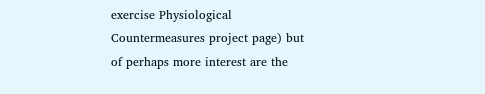exercise Physiological Countermeasures project page) but of perhaps more interest are the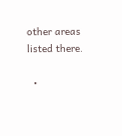other areas listed there.

  •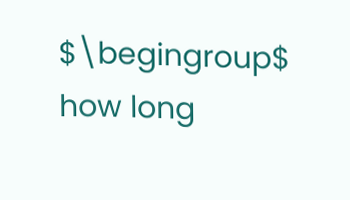$\begingroup$ how long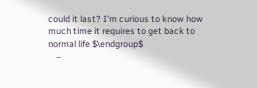could it last? I'm curious to know how much time it requires to get back to normal life $\endgroup$
    –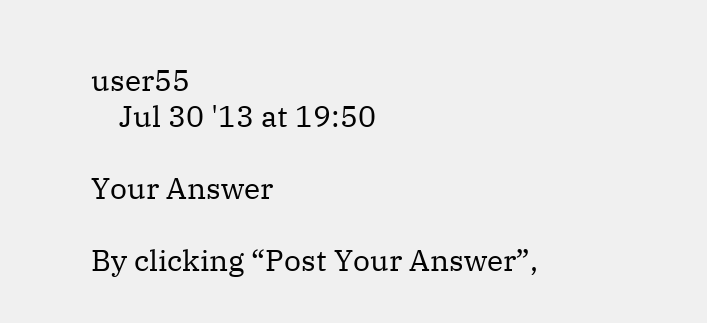user55
    Jul 30 '13 at 19:50

Your Answer

By clicking “Post Your Answer”,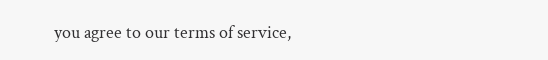you agree to our terms of service,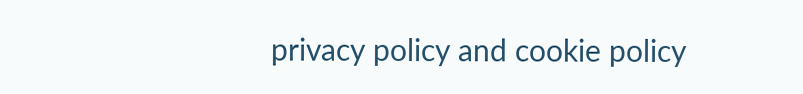privacy policy and cookie policy